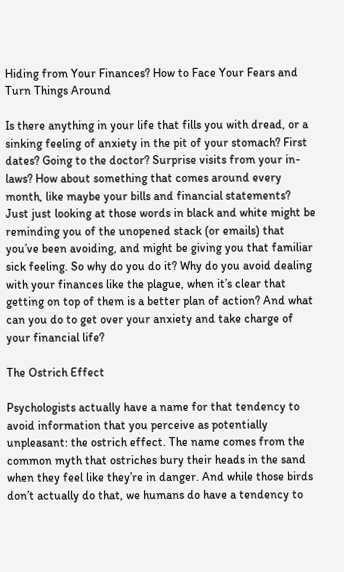Hiding from Your Finances? How to Face Your Fears and Turn Things Around

Is there anything in your life that fills you with dread, or a sinking feeling of anxiety in the pit of your stomach? First dates? Going to the doctor? Surprise visits from your in-laws? How about something that comes around every month, like maybe your bills and financial statements? Just just looking at those words in black and white might be reminding you of the unopened stack (or emails) that you’ve been avoiding, and might be giving you that familiar sick feeling. So why do you do it? Why do you avoid dealing with your finances like the plague, when it’s clear that getting on top of them is a better plan of action? And what can you do to get over your anxiety and take charge of your financial life?

The Ostrich Effect

Psychologists actually have a name for that tendency to avoid information that you perceive as potentially unpleasant: the ostrich effect. The name comes from the common myth that ostriches bury their heads in the sand when they feel like they’re in danger. And while those birds don’t actually do that, we humans do have a tendency to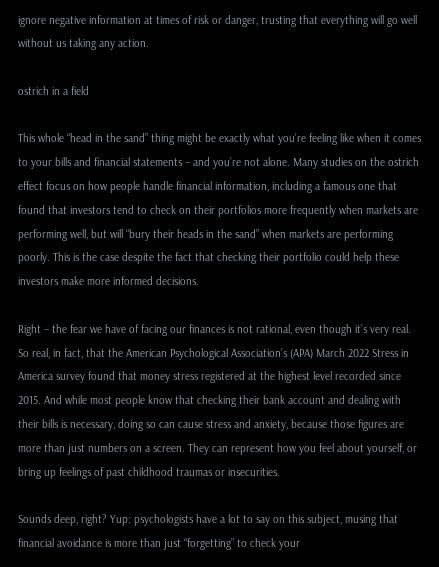ignore negative information at times of risk or danger, trusting that everything will go well without us taking any action.

ostrich in a field

This whole “head in the sand” thing might be exactly what you’re feeling like when it comes to your bills and financial statements – and you’re not alone. Many studies on the ostrich effect focus on how people handle financial information, including a famous one that found that investors tend to check on their portfolios more frequently when markets are performing well, but will “bury their heads in the sand” when markets are performing poorly. This is the case despite the fact that checking their portfolio could help these investors make more informed decisions.

Right – the fear we have of facing our finances is not rational, even though it’s very real. So real, in fact, that the American Psychological Association’s (APA) March 2022 Stress in America survey found that money stress registered at the highest level recorded since 2015. And while most people know that checking their bank account and dealing with their bills is necessary, doing so can cause stress and anxiety, because those figures are more than just numbers on a screen. They can represent how you feel about yourself, or bring up feelings of past childhood traumas or insecurities.

Sounds deep, right? Yup: psychologists have a lot to say on this subject, musing that financial avoidance is more than just “forgetting” to check your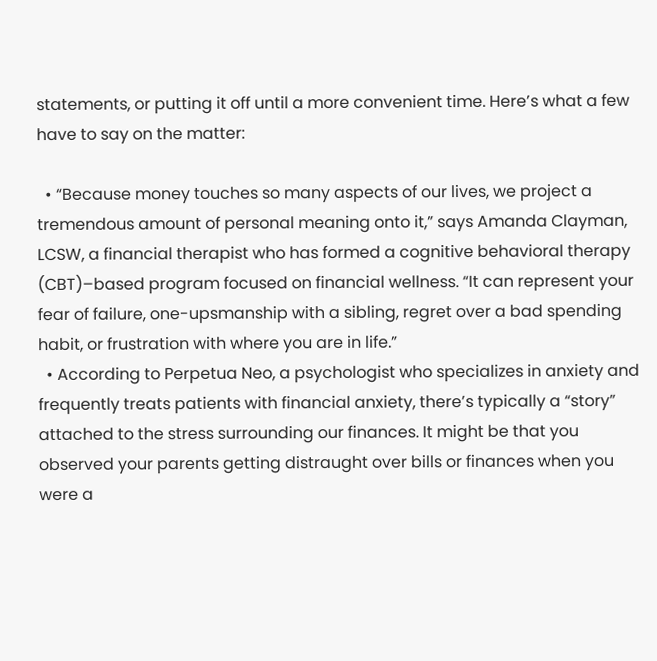statements, or putting it off until a more convenient time. Here’s what a few have to say on the matter:

  • “Because money touches so many aspects of our lives, we project a tremendous amount of personal meaning onto it,” says Amanda Clayman, LCSW, a financial therapist who has formed a cognitive behavioral therapy (CBT)–based program focused on financial wellness. “It can represent your fear of failure, one-upsmanship with a sibling, regret over a bad spending habit, or frustration with where you are in life.”
  • According to Perpetua Neo, a psychologist who specializes in anxiety and frequently treats patients with financial anxiety, there’s typically a “story” attached to the stress surrounding our finances. It might be that you observed your parents getting distraught over bills or finances when you were a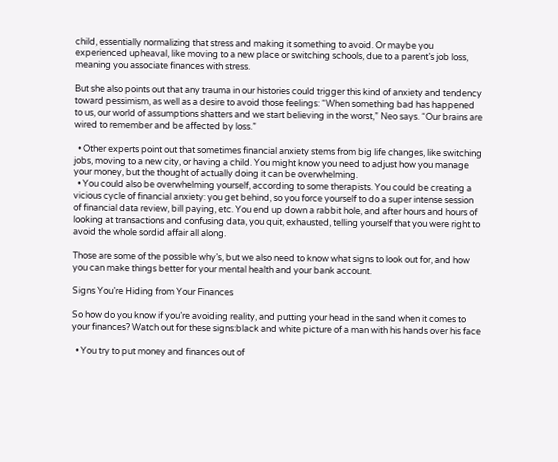child, essentially normalizing that stress and making it something to avoid. Or maybe you experienced upheaval, like moving to a new place or switching schools, due to a parent’s job loss, meaning you associate finances with stress.

But she also points out that any trauma in our histories could trigger this kind of anxiety and tendency toward pessimism, as well as a desire to avoid those feelings: “When something bad has happened to us, our world of assumptions shatters and we start believing in the worst,” Neo says. “Our brains are wired to remember and be affected by loss.”

  • Other experts point out that sometimes financial anxiety stems from big life changes, like switching jobs, moving to a new city, or having a child. You might know you need to adjust how you manage your money, but the thought of actually doing it can be overwhelming.
  • You could also be overwhelming yourself, according to some therapists. You could be creating a vicious cycle of financial anxiety: you get behind, so you force yourself to do a super intense session of financial data review, bill paying, etc. You end up down a rabbit hole, and after hours and hours of looking at transactions and confusing data, you quit, exhausted, telling yourself that you were right to avoid the whole sordid affair all along.

Those are some of the possible why’s, but we also need to know what signs to look out for, and how you can make things better for your mental health and your bank account.

Signs You’re Hiding from Your Finances

So how do you know if you’re avoiding reality, and putting your head in the sand when it comes to your finances? Watch out for these signs:black and white picture of a man with his hands over his face

  • You try to put money and finances out of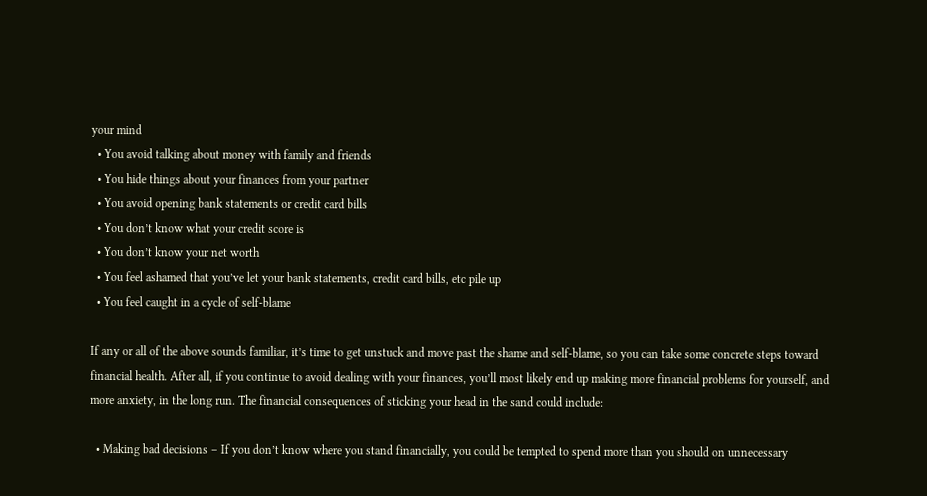your mind
  • You avoid talking about money with family and friends
  • You hide things about your finances from your partner
  • You avoid opening bank statements or credit card bills
  • You don’t know what your credit score is
  • You don’t know your net worth
  • You feel ashamed that you’ve let your bank statements, credit card bills, etc pile up
  • You feel caught in a cycle of self-blame

If any or all of the above sounds familiar, it’s time to get unstuck and move past the shame and self-blame, so you can take some concrete steps toward financial health. After all, if you continue to avoid dealing with your finances, you’ll most likely end up making more financial problems for yourself, and more anxiety, in the long run. The financial consequences of sticking your head in the sand could include:

  • Making bad decisions – If you don’t know where you stand financially, you could be tempted to spend more than you should on unnecessary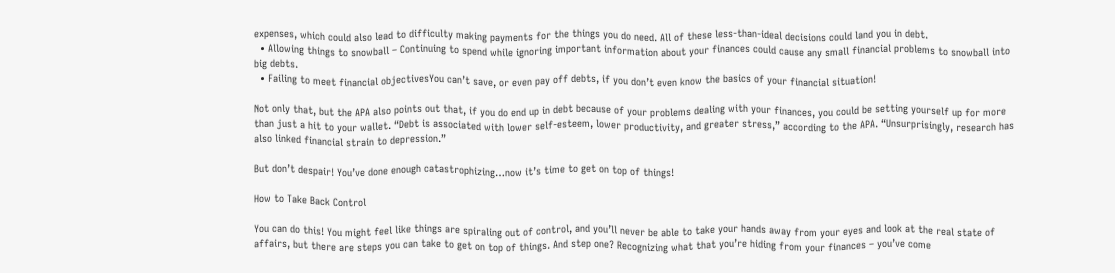expenses, which could also lead to difficulty making payments for the things you do need. All of these less-than-ideal decisions could land you in debt.
  • Allowing things to snowball – Continuing to spend while ignoring important information about your finances could cause any small financial problems to snowball into big debts.
  • Failing to meet financial objectivesYou can’t save, or even pay off debts, if you don’t even know the basics of your financial situation!

Not only that, but the APA also points out that, if you do end up in debt because of your problems dealing with your finances, you could be setting yourself up for more than just a hit to your wallet. “Debt is associated with lower self-esteem, lower productivity, and greater stress,” according to the APA. “Unsurprisingly, research has also linked financial strain to depression.”

But don’t despair! You’ve done enough catastrophizing…now it’s time to get on top of things!

How to Take Back Control

You can do this! You might feel like things are spiraling out of control, and you’ll never be able to take your hands away from your eyes and look at the real state of affairs, but there are steps you can take to get on top of things. And step one? Recognizing what that you’re hiding from your finances – you’ve come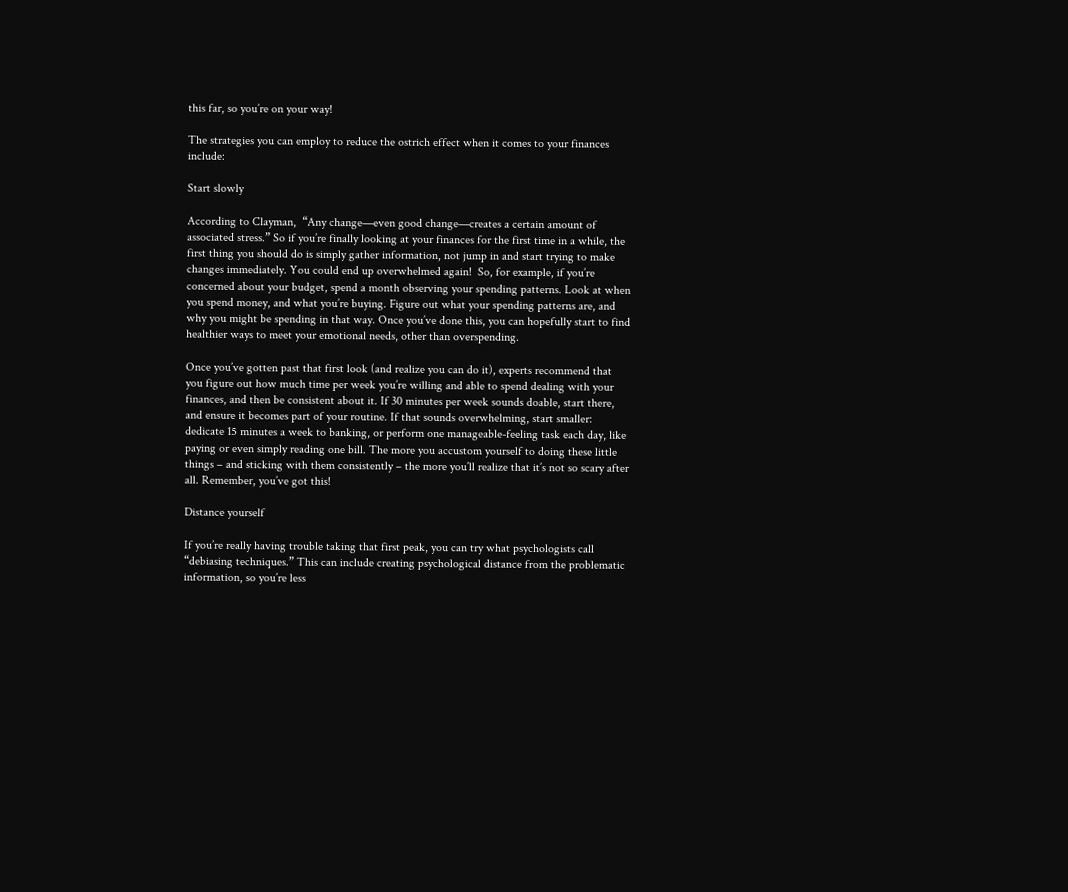this far, so you’re on your way!

The strategies you can employ to reduce the ostrich effect when it comes to your finances include:

Start slowly

According to Clayman,  “Any change—even good change—creates a certain amount of associated stress.” So if you’re finally looking at your finances for the first time in a while, the first thing you should do is simply gather information, not jump in and start trying to make changes immediately. You could end up overwhelmed again!  So, for example, if you’re concerned about your budget, spend a month observing your spending patterns. Look at when you spend money, and what you’re buying. Figure out what your spending patterns are, and why you might be spending in that way. Once you’ve done this, you can hopefully start to find healthier ways to meet your emotional needs, other than overspending.

Once you’ve gotten past that first look (and realize you can do it), experts recommend that you figure out how much time per week you’re willing and able to spend dealing with your finances, and then be consistent about it. If 30 minutes per week sounds doable, start there, and ensure it becomes part of your routine. If that sounds overwhelming, start smaller: dedicate 15 minutes a week to banking, or perform one manageable-feeling task each day, like paying or even simply reading one bill. The more you accustom yourself to doing these little things – and sticking with them consistently – the more you’ll realize that it’s not so scary after all. Remember, you’ve got this!

Distance yourself

If you’re really having trouble taking that first peak, you can try what psychologists call “debiasing techniques.” This can include creating psychological distance from the problematic information, so you’re less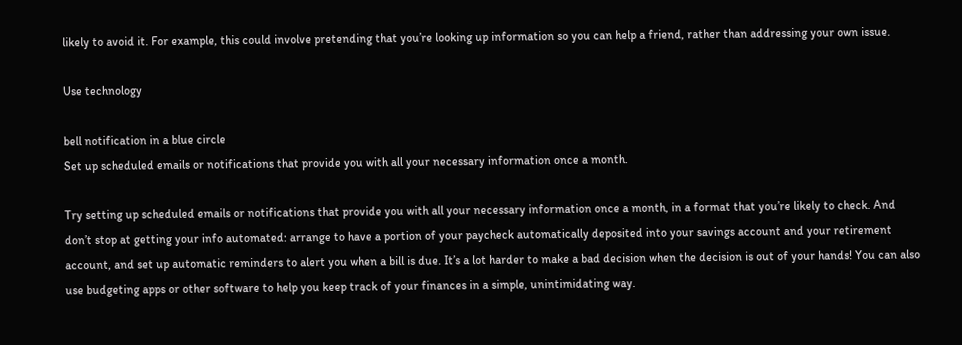likely to avoid it. For example, this could involve pretending that you’re looking up information so you can help a friend, rather than addressing your own issue.

Use technology

bell notification in a blue circle
Set up scheduled emails or notifications that provide you with all your necessary information once a month.

Try setting up scheduled emails or notifications that provide you with all your necessary information once a month, in a format that you’re likely to check. And don’t stop at getting your info automated: arrange to have a portion of your paycheck automatically deposited into your savings account and your retirement account, and set up automatic reminders to alert you when a bill is due. It’s a lot harder to make a bad decision when the decision is out of your hands! You can also use budgeting apps or other software to help you keep track of your finances in a simple, unintimidating way.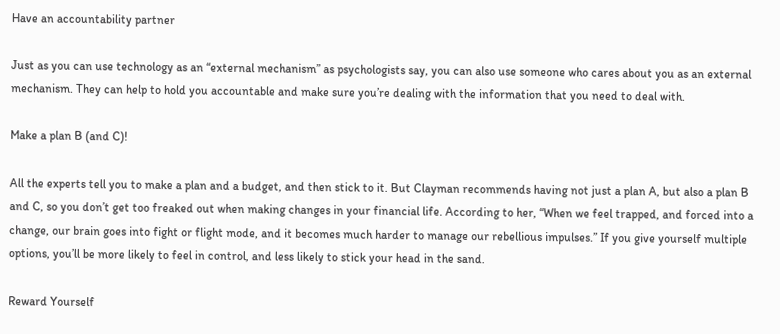Have an accountability partner

Just as you can use technology as an “external mechanism” as psychologists say, you can also use someone who cares about you as an external mechanism. They can help to hold you accountable and make sure you’re dealing with the information that you need to deal with.

Make a plan B (and C)!

All the experts tell you to make a plan and a budget, and then stick to it. But Clayman recommends having not just a plan A, but also a plan B and C, so you don’t get too freaked out when making changes in your financial life. According to her, “When we feel trapped, and forced into a change, our brain goes into fight or flight mode, and it becomes much harder to manage our rebellious impulses.” If you give yourself multiple options, you’ll be more likely to feel in control, and less likely to stick your head in the sand.

Reward Yourself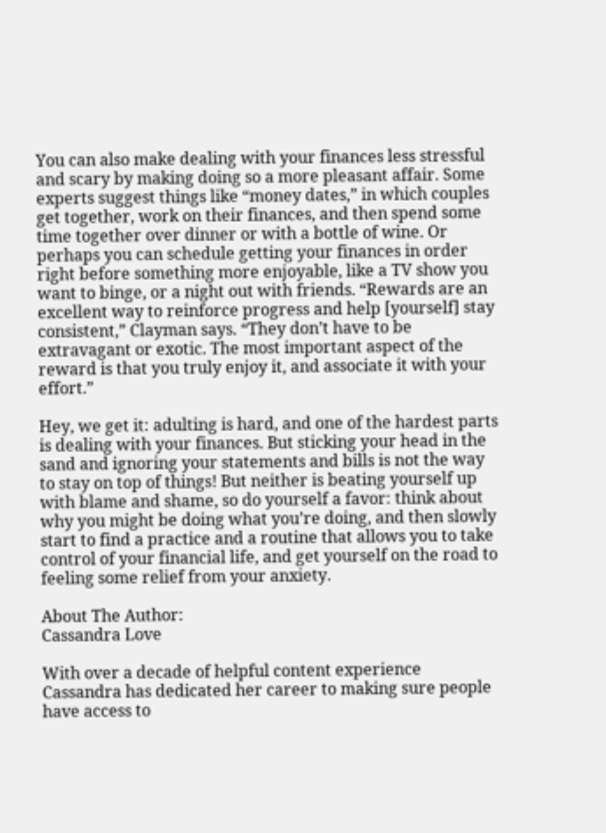You can also make dealing with your finances less stressful and scary by making doing so a more pleasant affair. Some experts suggest things like “money dates,” in which couples get together, work on their finances, and then spend some time together over dinner or with a bottle of wine. Or perhaps you can schedule getting your finances in order right before something more enjoyable, like a TV show you want to binge, or a night out with friends. “Rewards are an excellent way to reinforce progress and help [yourself] stay consistent,” Clayman says. “They don’t have to be extravagant or exotic. The most important aspect of the reward is that you truly enjoy it, and associate it with your effort.”

Hey, we get it: adulting is hard, and one of the hardest parts is dealing with your finances. But sticking your head in the sand and ignoring your statements and bills is not the way to stay on top of things! But neither is beating yourself up with blame and shame, so do yourself a favor: think about why you might be doing what you’re doing, and then slowly start to find a practice and a routine that allows you to take control of your financial life, and get yourself on the road to feeling some relief from your anxiety.

About The Author:
Cassandra Love

With over a decade of helpful content experience Cassandra has dedicated her career to making sure people have access to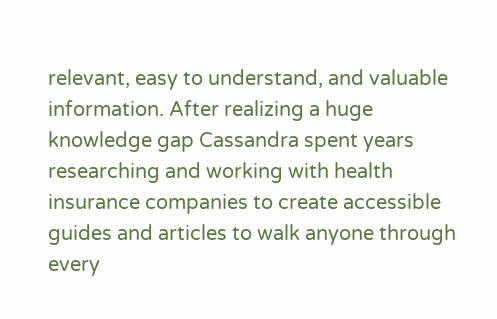relevant, easy to understand, and valuable information. After realizing a huge knowledge gap Cassandra spent years researching and working with health insurance companies to create accessible guides and articles to walk anyone through every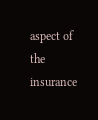aspect of the insurance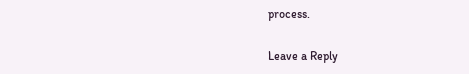process.

Leave a Reply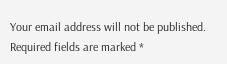Your email address will not be published. Required fields are marked *